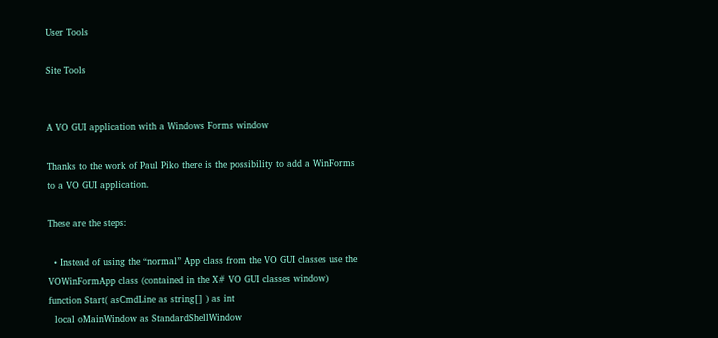User Tools

Site Tools


A VO GUI application with a Windows Forms window

Thanks to the work of Paul Piko there is the possibility to add a WinForms to a VO GUI application.

These are the steps:

  • Instead of using the “normal” App class from the VO GUI classes use the VOWinFormApp class (contained in the X# VO GUI classes window)
function Start( asCmdLine as string[] ) as int
  local oMainWindow as StandardShellWindow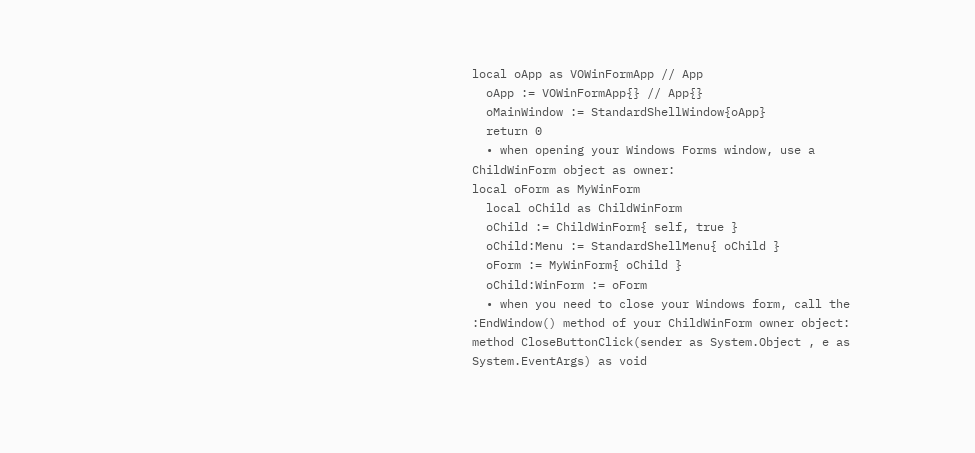local oApp as VOWinFormApp // App
  oApp := VOWinFormApp{} // App{}
  oMainWindow := StandardShellWindow{oApp}
  return 0
  • when opening your Windows Forms window, use a ChildWinForm object as owner:
local oForm as MyWinForm
  local oChild as ChildWinForm
  oChild := ChildWinForm{ self, true }
  oChild:Menu := StandardShellMenu{ oChild }
  oForm := MyWinForm{ oChild }
  oChild:WinForm := oForm
  • when you need to close your Windows form, call the :EndWindow() method of your ChildWinForm owner object:
method CloseButtonClick(sender as System.Object , e as System.EventArgs) as void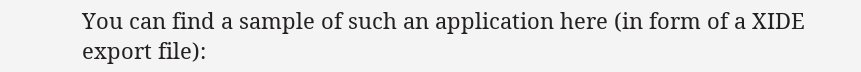You can find a sample of such an application here (in form of a XIDE export file):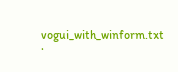vogui_with_winform.txt ·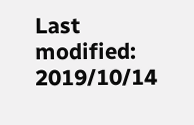Last modified: 2019/10/14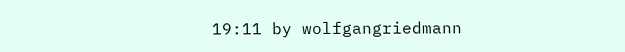19:11 by wolfgangriedmann